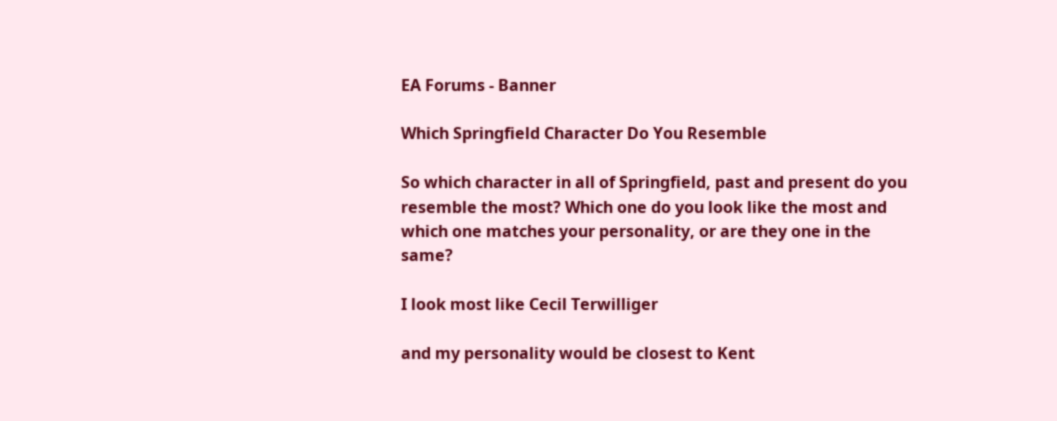EA Forums - Banner

Which Springfield Character Do You Resemble

So which character in all of Springfield, past and present do you resemble the most? Which one do you look like the most and which one matches your personality, or are they one in the same?

I look most like Cecil Terwilliger

and my personality would be closest to Kent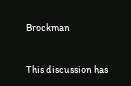Brockman


This discussion has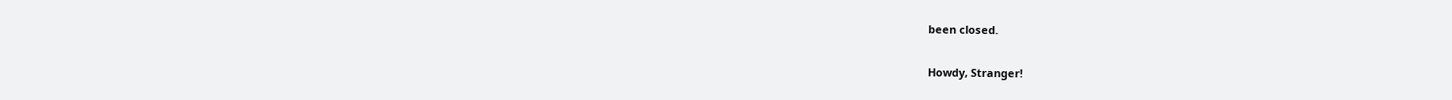been closed.

Howdy, Stranger!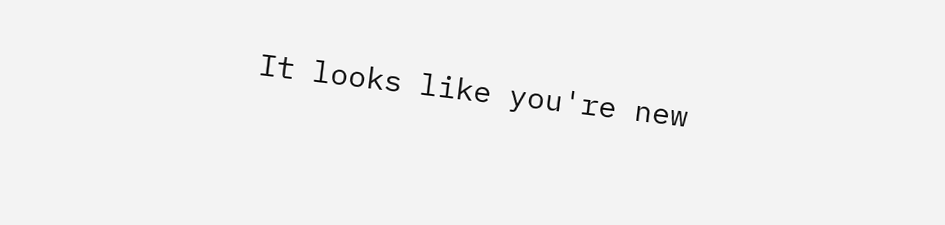It looks like you're new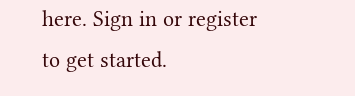here. Sign in or register to get started.